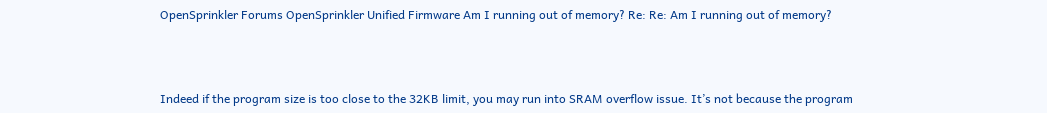OpenSprinkler Forums OpenSprinkler Unified Firmware Am I running out of memory? Re: Re: Am I running out of memory?



Indeed if the program size is too close to the 32KB limit, you may run into SRAM overflow issue. It’s not because the program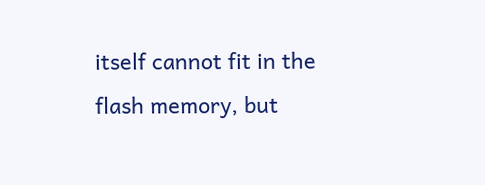itself cannot fit in the flash memory, but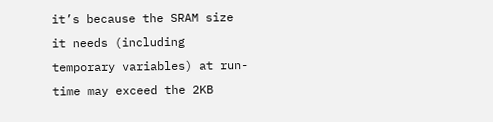it’s because the SRAM size it needs (including temporary variables) at run-time may exceed the 2KB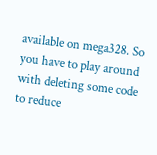available on mega328. So you have to play around with deleting some code to reduce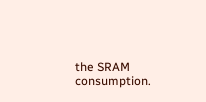the SRAM consumption.